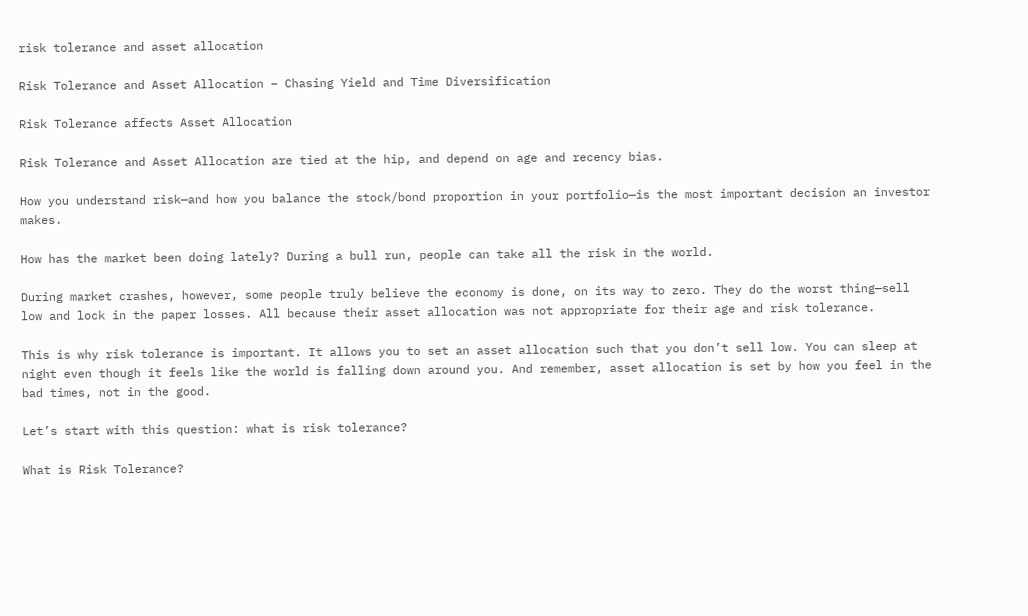risk tolerance and asset allocation

Risk Tolerance and Asset Allocation – Chasing Yield and Time Diversification

Risk Tolerance affects Asset Allocation

Risk Tolerance and Asset Allocation are tied at the hip, and depend on age and recency bias.

How you understand risk—and how you balance the stock/bond proportion in your portfolio—is the most important decision an investor makes.

How has the market been doing lately? During a bull run, people can take all the risk in the world.

During market crashes, however, some people truly believe the economy is done, on its way to zero. They do the worst thing—sell low and lock in the paper losses. All because their asset allocation was not appropriate for their age and risk tolerance.

This is why risk tolerance is important. It allows you to set an asset allocation such that you don’t sell low. You can sleep at night even though it feels like the world is falling down around you. And remember, asset allocation is set by how you feel in the bad times, not in the good.

Let’s start with this question: what is risk tolerance?

What is Risk Tolerance?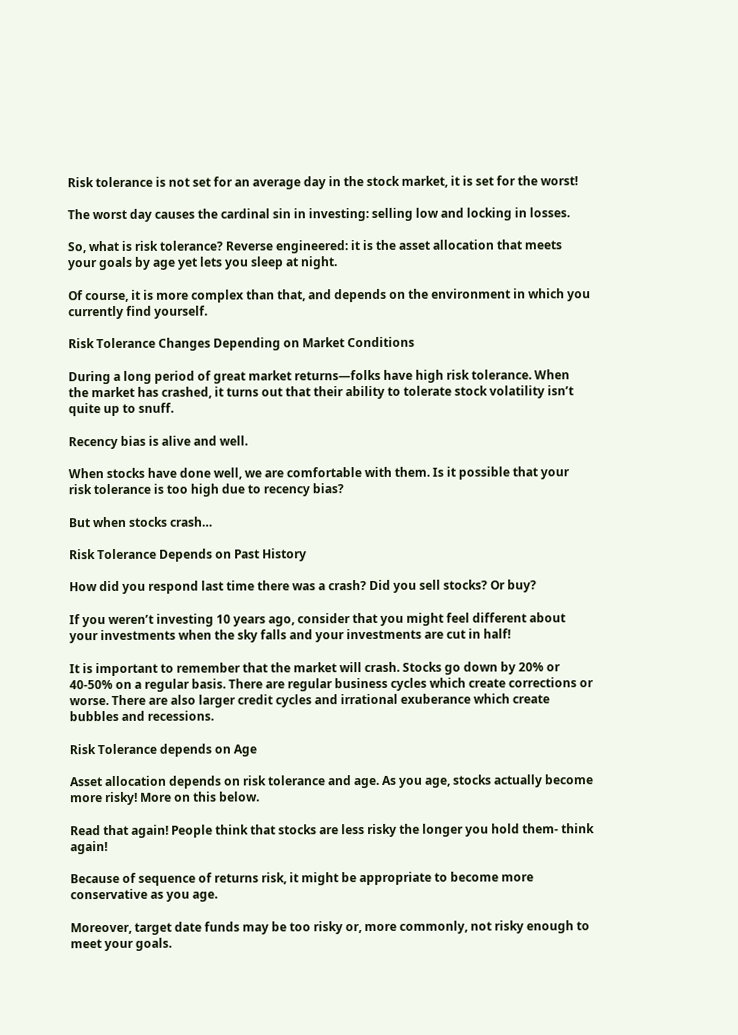Risk tolerance is not set for an average day in the stock market, it is set for the worst!

The worst day causes the cardinal sin in investing: selling low and locking in losses.

So, what is risk tolerance? Reverse engineered: it is the asset allocation that meets your goals by age yet lets you sleep at night.

Of course, it is more complex than that, and depends on the environment in which you currently find yourself.

Risk Tolerance Changes Depending on Market Conditions

During a long period of great market returns—folks have high risk tolerance. When the market has crashed, it turns out that their ability to tolerate stock volatility isn’t quite up to snuff.

Recency bias is alive and well.

When stocks have done well, we are comfortable with them. Is it possible that your risk tolerance is too high due to recency bias?

But when stocks crash…

Risk Tolerance Depends on Past History

How did you respond last time there was a crash? Did you sell stocks? Or buy?

If you weren’t investing 10 years ago, consider that you might feel different about your investments when the sky falls and your investments are cut in half!

It is important to remember that the market will crash. Stocks go down by 20% or 40-50% on a regular basis. There are regular business cycles which create corrections or worse. There are also larger credit cycles and irrational exuberance which create bubbles and recessions.

Risk Tolerance depends on Age

Asset allocation depends on risk tolerance and age. As you age, stocks actually become more risky! More on this below.

Read that again! People think that stocks are less risky the longer you hold them- think again!

Because of sequence of returns risk, it might be appropriate to become more conservative as you age.

Moreover, target date funds may be too risky or, more commonly, not risky enough to meet your goals.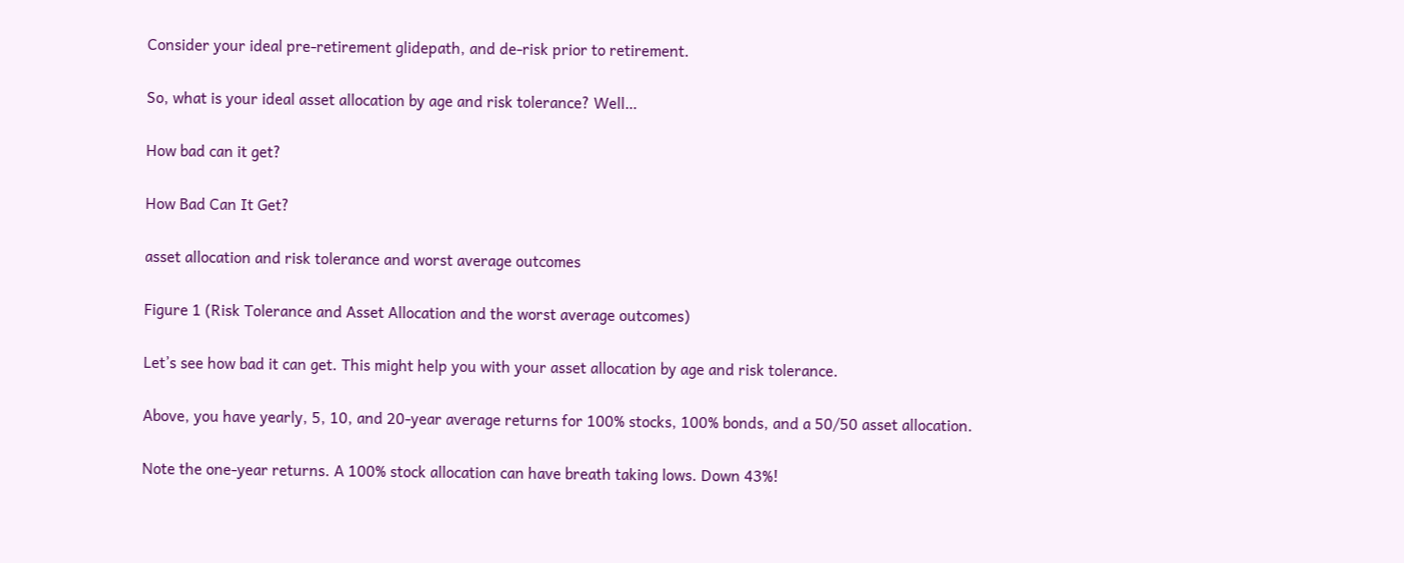Consider your ideal pre-retirement glidepath, and de-risk prior to retirement.

So, what is your ideal asset allocation by age and risk tolerance? Well…

How bad can it get?

How Bad Can It Get?

asset allocation and risk tolerance and worst average outcomes

Figure 1 (Risk Tolerance and Asset Allocation and the worst average outcomes)

Let’s see how bad it can get. This might help you with your asset allocation by age and risk tolerance.

Above, you have yearly, 5, 10, and 20-year average returns for 100% stocks, 100% bonds, and a 50/50 asset allocation.

Note the one-year returns. A 100% stock allocation can have breath taking lows. Down 43%!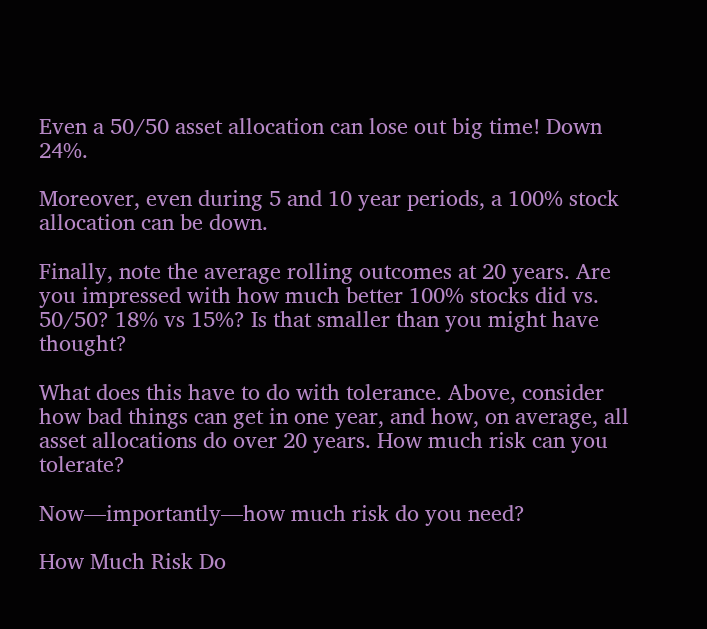Even a 50/50 asset allocation can lose out big time! Down 24%.

Moreover, even during 5 and 10 year periods, a 100% stock allocation can be down.

Finally, note the average rolling outcomes at 20 years. Are you impressed with how much better 100% stocks did vs. 50/50? 18% vs 15%? Is that smaller than you might have thought?

What does this have to do with tolerance. Above, consider how bad things can get in one year, and how, on average, all asset allocations do over 20 years. How much risk can you tolerate?

Now—importantly—how much risk do you need?

How Much Risk Do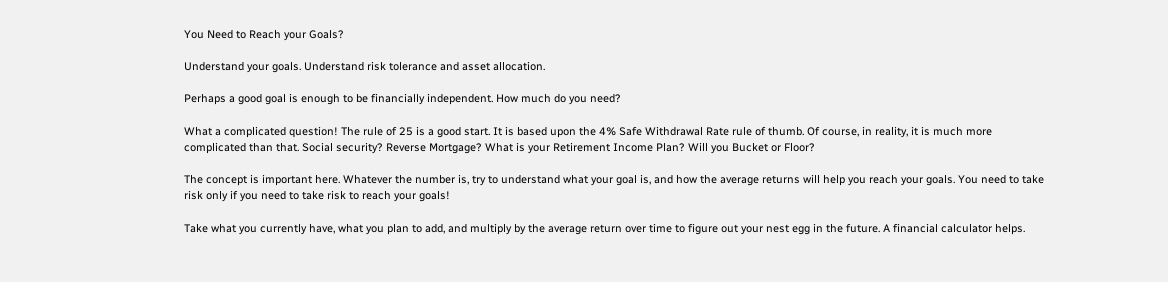You Need to Reach your Goals?

Understand your goals. Understand risk tolerance and asset allocation.

Perhaps a good goal is enough to be financially independent. How much do you need?

What a complicated question! The rule of 25 is a good start. It is based upon the 4% Safe Withdrawal Rate rule of thumb. Of course, in reality, it is much more complicated than that. Social security? Reverse Mortgage? What is your Retirement Income Plan? Will you Bucket or Floor?

The concept is important here. Whatever the number is, try to understand what your goal is, and how the average returns will help you reach your goals. You need to take risk only if you need to take risk to reach your goals!

Take what you currently have, what you plan to add, and multiply by the average return over time to figure out your nest egg in the future. A financial calculator helps.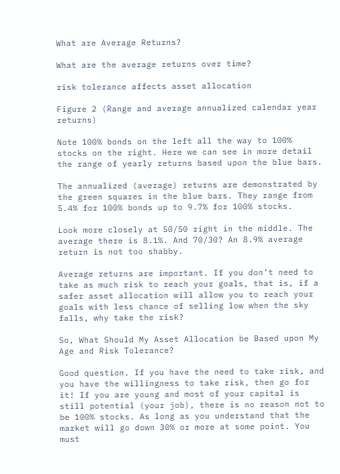What are Average Returns?

What are the average returns over time?

risk tolerance affects asset allocation

Figure 2 (Range and average annualized calendar year returns)

Note 100% bonds on the left all the way to 100% stocks on the right. Here we can see in more detail the range of yearly returns based upon the blue bars.

The annualized (average) returns are demonstrated by the green squares in the blue bars. They range from 5.4% for 100% bonds up to 9.7% for 100% stocks.

Look more closely at 50/50 right in the middle. The average there is 8.1%. And 70/30? An 8.9% average return is not too shabby.

Average returns are important. If you don’t need to take as much risk to reach your goals, that is, if a safer asset allocation will allow you to reach your goals with less chance of selling low when the sky falls, why take the risk?

So, What Should My Asset Allocation be Based upon My Age and Risk Tolerance?

Good question. If you have the need to take risk, and you have the willingness to take risk, then go for it! If you are young and most of your capital is still potential (your job), there is no reason not to be 100% stocks. As long as you understand that the market will go down 30% or more at some point. You must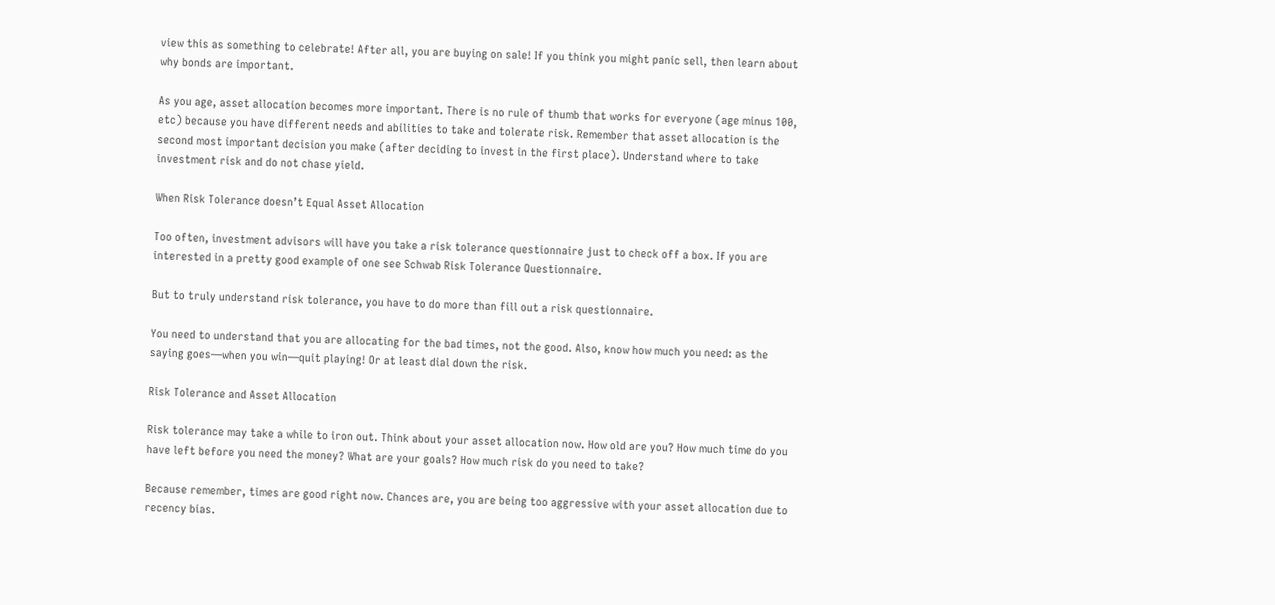view this as something to celebrate! After all, you are buying on sale! If you think you might panic sell, then learn about why bonds are important.

As you age, asset allocation becomes more important. There is no rule of thumb that works for everyone (age minus 100, etc) because you have different needs and abilities to take and tolerate risk. Remember that asset allocation is the second most important decision you make (after deciding to invest in the first place). Understand where to take investment risk and do not chase yield.

When Risk Tolerance doesn’t Equal Asset Allocation

Too often, investment advisors will have you take a risk tolerance questionnaire just to check off a box. If you are interested in a pretty good example of one see Schwab Risk Tolerance Questionnaire.

But to truly understand risk tolerance, you have to do more than fill out a risk questionnaire.

You need to understand that you are allocating for the bad times, not the good. Also, know how much you need: as the saying goes—when you win—quit playing! Or at least dial down the risk.

Risk Tolerance and Asset Allocation

Risk tolerance may take a while to iron out. Think about your asset allocation now. How old are you? How much time do you have left before you need the money? What are your goals? How much risk do you need to take?

Because remember, times are good right now. Chances are, you are being too aggressive with your asset allocation due to recency bias.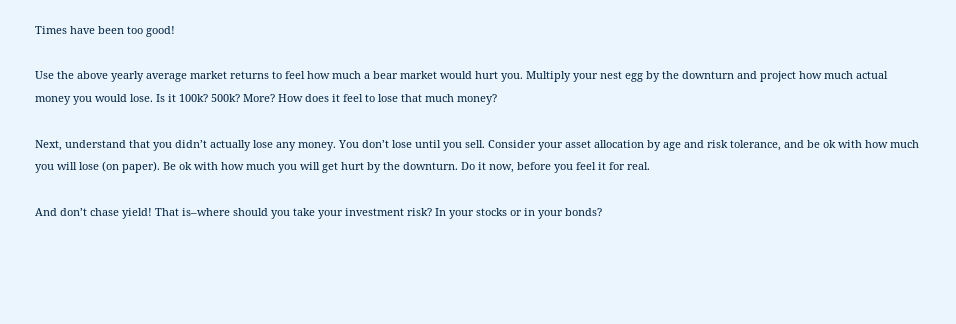Times have been too good!

Use the above yearly average market returns to feel how much a bear market would hurt you. Multiply your nest egg by the downturn and project how much actual money you would lose. Is it 100k? 500k? More? How does it feel to lose that much money?

Next, understand that you didn’t actually lose any money. You don’t lose until you sell. Consider your asset allocation by age and risk tolerance, and be ok with how much you will lose (on paper). Be ok with how much you will get hurt by the downturn. Do it now, before you feel it for real.

And don’t chase yield! That is–where should you take your investment risk? In your stocks or in your bonds?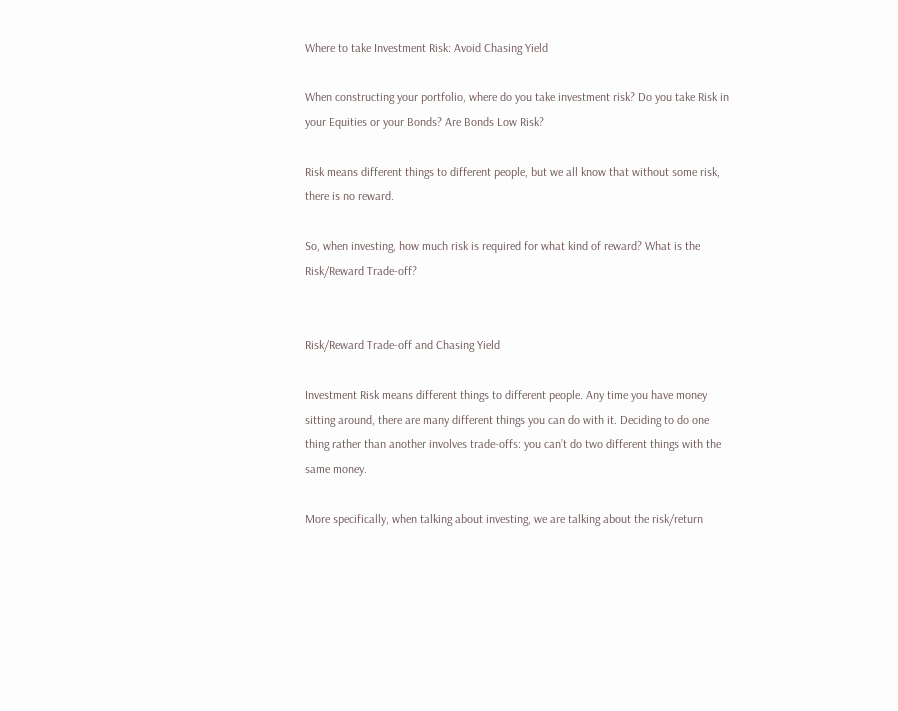Where to take Investment Risk: Avoid Chasing Yield

When constructing your portfolio, where do you take investment risk? Do you take Risk in your Equities or your Bonds? Are Bonds Low Risk?

Risk means different things to different people, but we all know that without some risk, there is no reward.

So, when investing, how much risk is required for what kind of reward? What is the Risk/Reward Trade-off?


Risk/Reward Trade-off and Chasing Yield

Investment Risk means different things to different people. Any time you have money sitting around, there are many different things you can do with it. Deciding to do one thing rather than another involves trade-offs: you can’t do two different things with the same money.

More specifically, when talking about investing, we are talking about the risk/return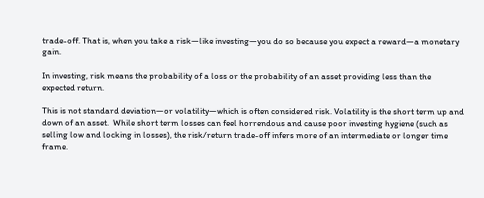trade-off. That is, when you take a risk—like investing—you do so because you expect a reward—a monetary gain.

In investing, risk means the probability of a loss or the probability of an asset providing less than the expected return.

This is not standard deviation—or volatility—which is often considered risk. Volatility is the short term up and down of an asset.  While short term losses can feel horrendous and cause poor investing hygiene (such as selling low and locking in losses), the risk/return trade-off infers more of an intermediate or longer time frame.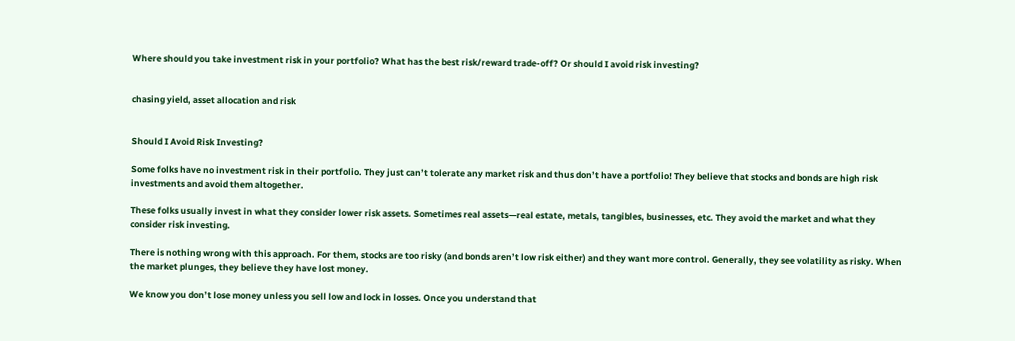Where should you take investment risk in your portfolio? What has the best risk/reward trade-off? Or should I avoid risk investing?


chasing yield, asset allocation and risk


Should I Avoid Risk Investing?

Some folks have no investment risk in their portfolio. They just can’t tolerate any market risk and thus don’t have a portfolio! They believe that stocks and bonds are high risk investments and avoid them altogether.

These folks usually invest in what they consider lower risk assets. Sometimes real assets—real estate, metals, tangibles, businesses, etc. They avoid the market and what they consider risk investing.

There is nothing wrong with this approach. For them, stocks are too risky (and bonds aren’t low risk either) and they want more control. Generally, they see volatility as risky. When the market plunges, they believe they have lost money.

We know you don’t lose money unless you sell low and lock in losses. Once you understand that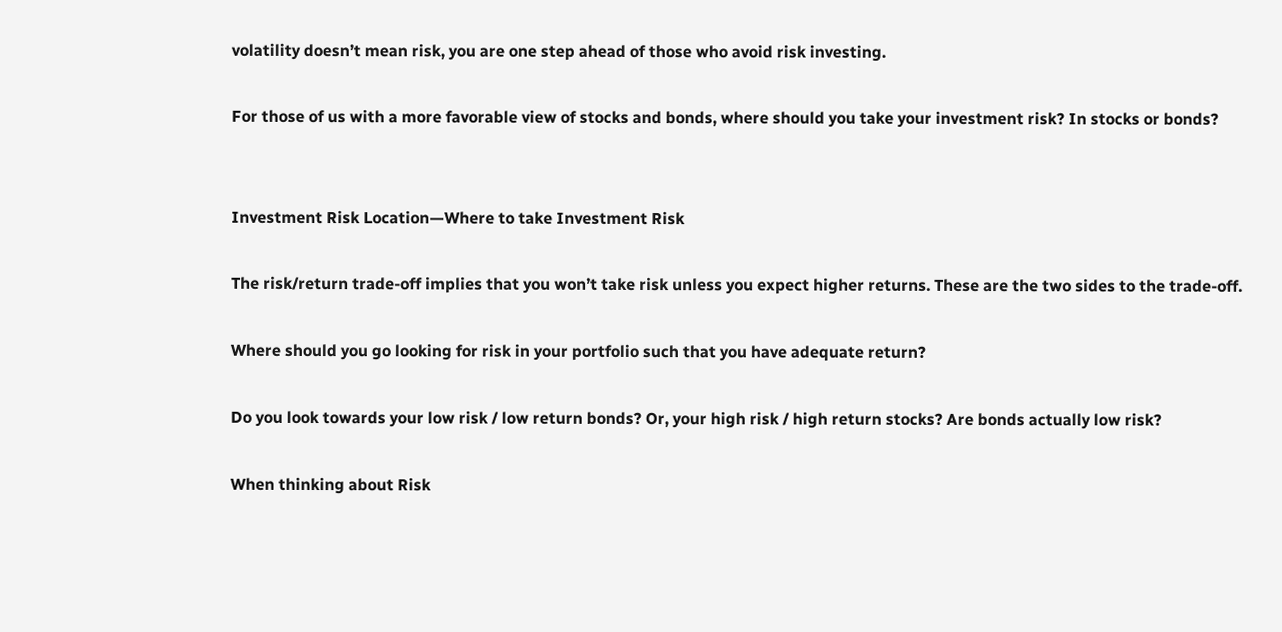volatility doesn’t mean risk, you are one step ahead of those who avoid risk investing.

For those of us with a more favorable view of stocks and bonds, where should you take your investment risk? In stocks or bonds?


Investment Risk Location—Where to take Investment Risk

The risk/return trade-off implies that you won’t take risk unless you expect higher returns. These are the two sides to the trade-off.

Where should you go looking for risk in your portfolio such that you have adequate return?

Do you look towards your low risk / low return bonds? Or, your high risk / high return stocks? Are bonds actually low risk?

When thinking about Risk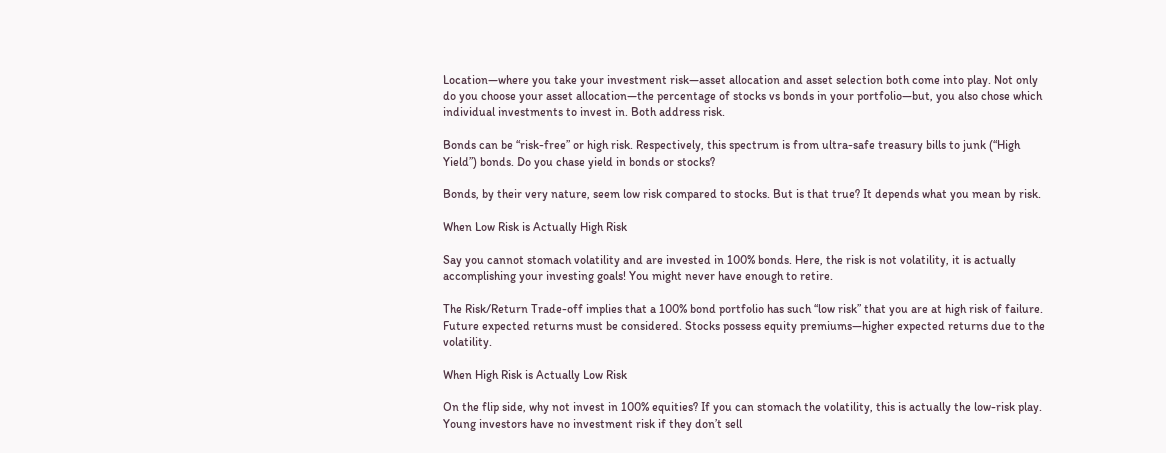Location—where you take your investment risk—asset allocation and asset selection both come into play. Not only do you choose your asset allocation—the percentage of stocks vs bonds in your portfolio—but, you also chose which individual investments to invest in. Both address risk.

Bonds can be “risk-free” or high risk. Respectively, this spectrum is from ultra-safe treasury bills to junk (“High Yield”) bonds. Do you chase yield in bonds or stocks?

Bonds, by their very nature, seem low risk compared to stocks. But is that true? It depends what you mean by risk.

When Low Risk is Actually High Risk

Say you cannot stomach volatility and are invested in 100% bonds. Here, the risk is not volatility, it is actually accomplishing your investing goals! You might never have enough to retire.

The Risk/Return Trade-off implies that a 100% bond portfolio has such “low risk” that you are at high risk of failure. Future expected returns must be considered. Stocks possess equity premiums—higher expected returns due to the volatility.

When High Risk is Actually Low Risk

On the flip side, why not invest in 100% equities? If you can stomach the volatility, this is actually the low-risk play. Young investors have no investment risk if they don’t sell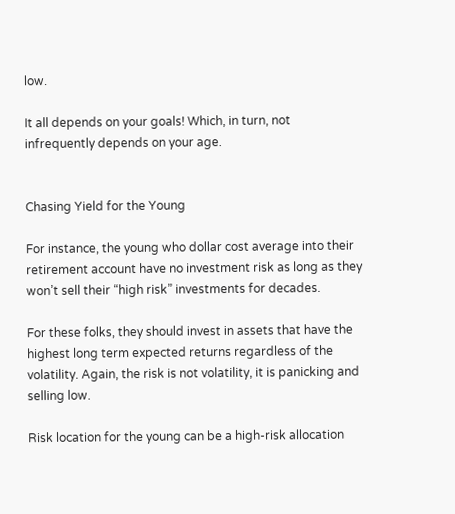low.

It all depends on your goals! Which, in turn, not infrequently depends on your age.


Chasing Yield for the Young

For instance, the young who dollar cost average into their retirement account have no investment risk as long as they won’t sell their “high risk” investments for decades.

For these folks, they should invest in assets that have the highest long term expected returns regardless of the volatility. Again, the risk is not volatility, it is panicking and selling low.

Risk location for the young can be a high-risk allocation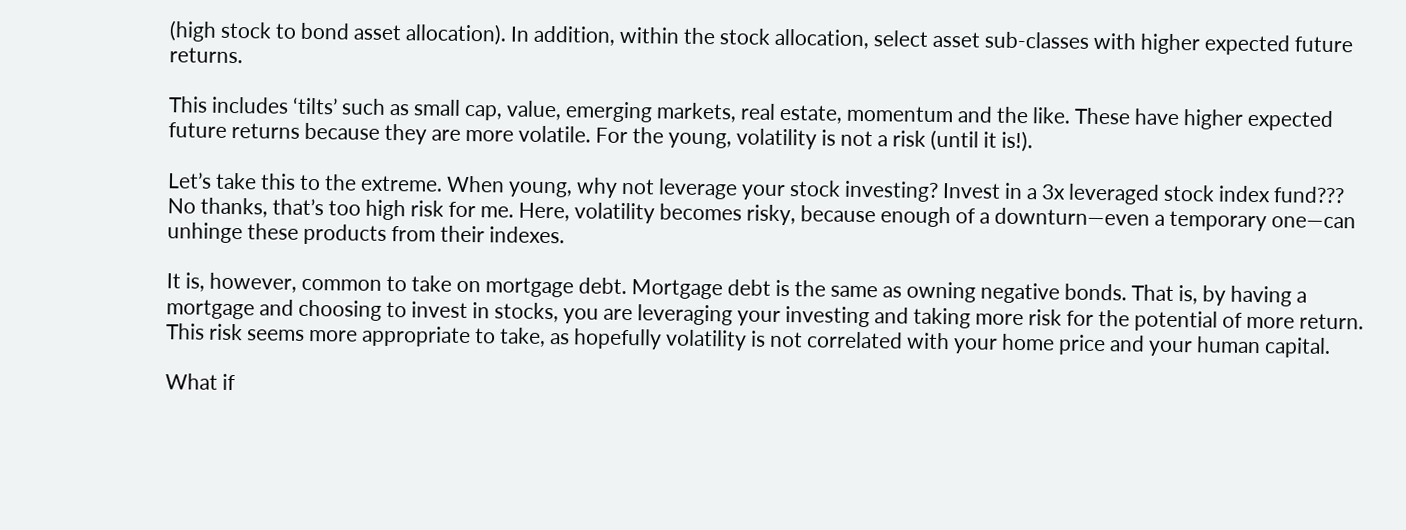(high stock to bond asset allocation). In addition, within the stock allocation, select asset sub-classes with higher expected future returns.

This includes ‘tilts’ such as small cap, value, emerging markets, real estate, momentum and the like. These have higher expected future returns because they are more volatile. For the young, volatility is not a risk (until it is!).

Let’s take this to the extreme. When young, why not leverage your stock investing? Invest in a 3x leveraged stock index fund??? No thanks, that’s too high risk for me. Here, volatility becomes risky, because enough of a downturn—even a temporary one—can unhinge these products from their indexes.

It is, however, common to take on mortgage debt. Mortgage debt is the same as owning negative bonds. That is, by having a mortgage and choosing to invest in stocks, you are leveraging your investing and taking more risk for the potential of more return. This risk seems more appropriate to take, as hopefully volatility is not correlated with your home price and your human capital.

What if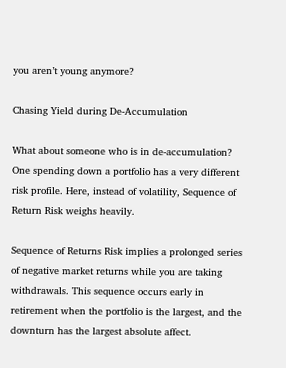you aren’t young anymore?

Chasing Yield during De-Accumulation

What about someone who is in de-accumulation? One spending down a portfolio has a very different risk profile. Here, instead of volatility, Sequence of Return Risk weighs heavily.

Sequence of Returns Risk implies a prolonged series of negative market returns while you are taking withdrawals. This sequence occurs early in retirement when the portfolio is the largest, and the downturn has the largest absolute affect.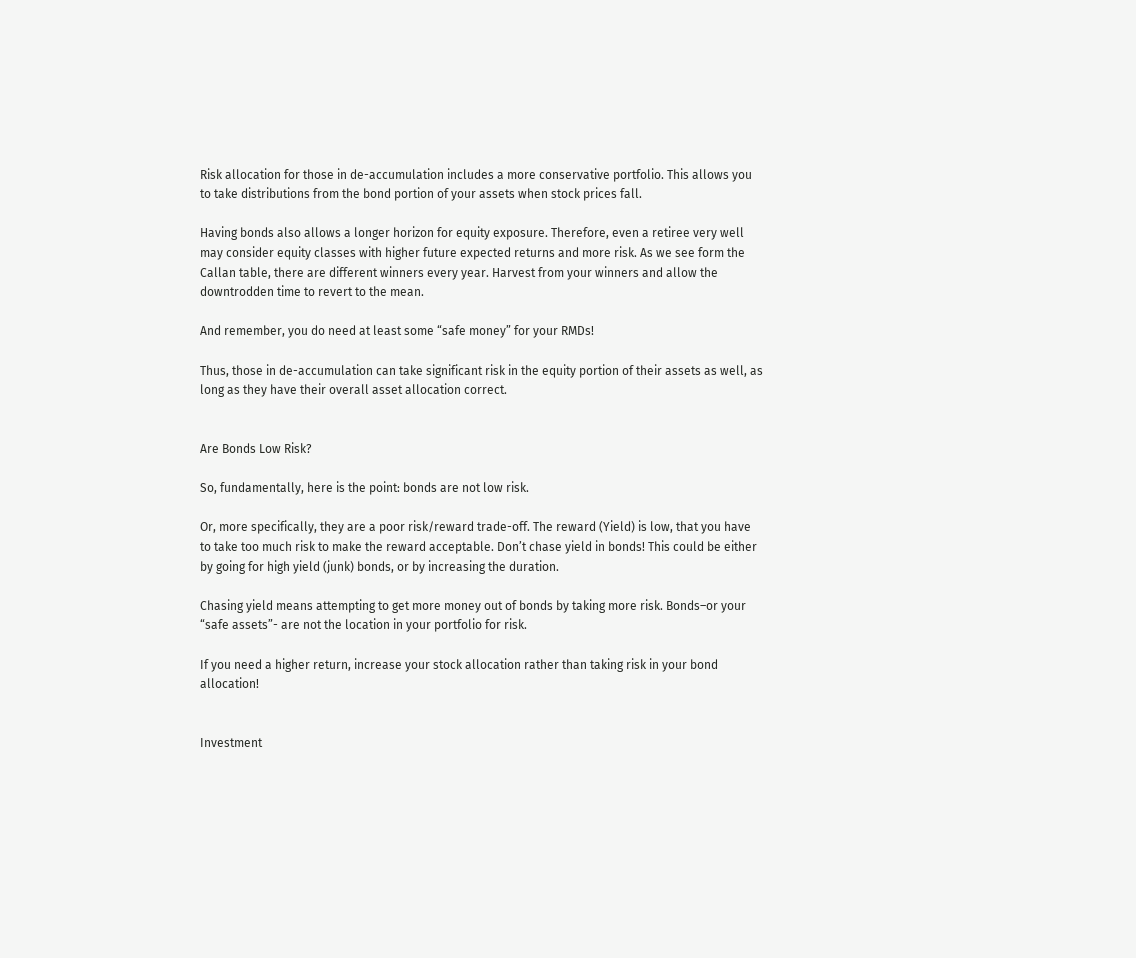Risk allocation for those in de-accumulation includes a more conservative portfolio. This allows you to take distributions from the bond portion of your assets when stock prices fall.

Having bonds also allows a longer horizon for equity exposure. Therefore, even a retiree very well may consider equity classes with higher future expected returns and more risk. As we see form the Callan table, there are different winners every year. Harvest from your winners and allow the downtrodden time to revert to the mean.

And remember, you do need at least some “safe money” for your RMDs!

Thus, those in de-accumulation can take significant risk in the equity portion of their assets as well, as long as they have their overall asset allocation correct.


Are Bonds Low Risk?

So, fundamentally, here is the point: bonds are not low risk.

Or, more specifically, they are a poor risk/reward trade-off. The reward (Yield) is low, that you have to take too much risk to make the reward acceptable. Don’t chase yield in bonds! This could be either by going for high yield (junk) bonds, or by increasing the duration.

Chasing yield means attempting to get more money out of bonds by taking more risk. Bonds–or your “safe assets”- are not the location in your portfolio for risk.

If you need a higher return, increase your stock allocation rather than taking risk in your bond allocation!


Investment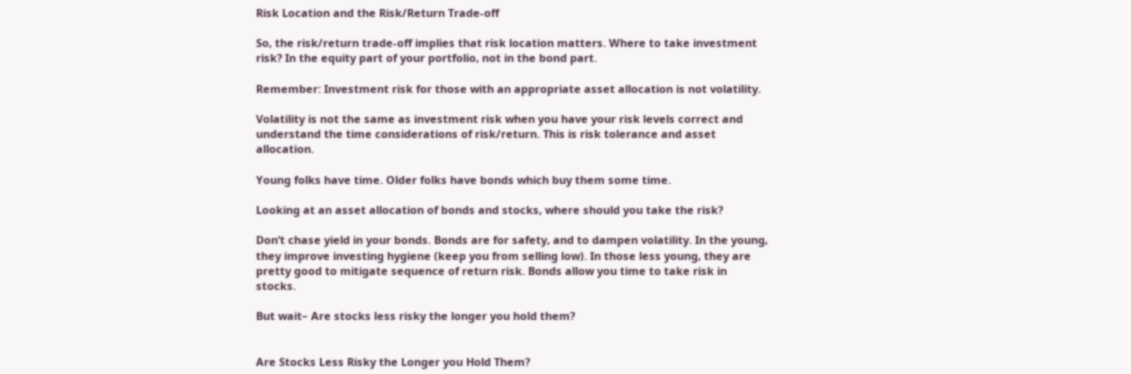Risk Location and the Risk/Return Trade-off

So, the risk/return trade-off implies that risk location matters. Where to take investment risk? In the equity part of your portfolio, not in the bond part.

Remember: Investment risk for those with an appropriate asset allocation is not volatility.

Volatility is not the same as investment risk when you have your risk levels correct and understand the time considerations of risk/return. This is risk tolerance and asset allocation.

Young folks have time. Older folks have bonds which buy them some time.

Looking at an asset allocation of bonds and stocks, where should you take the risk?

Don’t chase yield in your bonds. Bonds are for safety, and to dampen volatility. In the young, they improve investing hygiene (keep you from selling low). In those less young, they are pretty good to mitigate sequence of return risk. Bonds allow you time to take risk in stocks.

But wait– Are stocks less risky the longer you hold them?


Are Stocks Less Risky the Longer you Hold Them?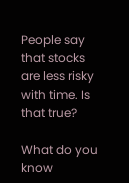People say that stocks are less risky with time. Is that true?

What do you know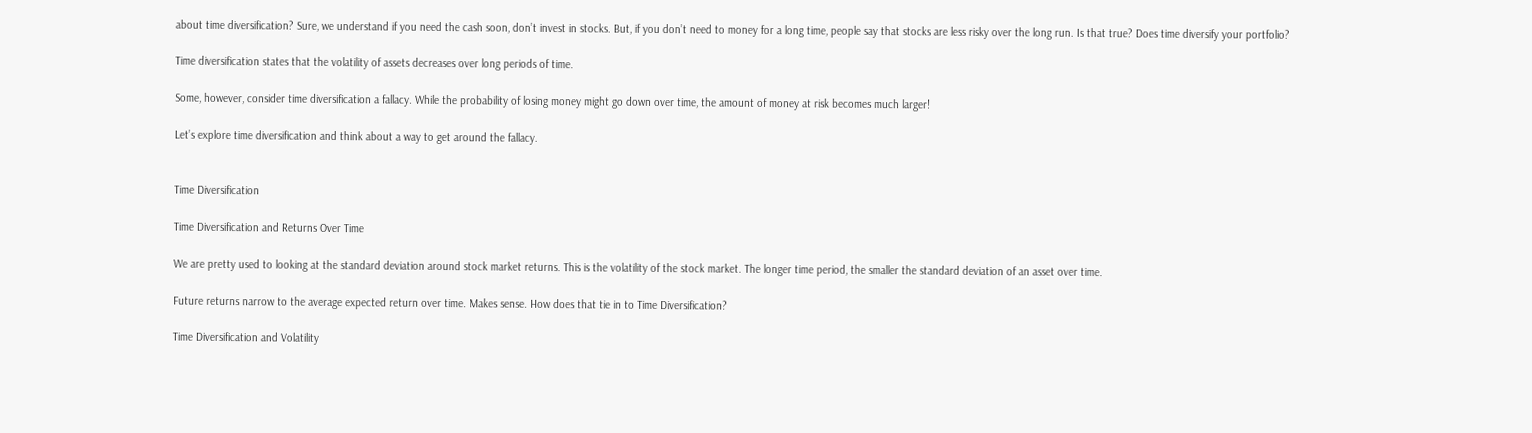about time diversification? Sure, we understand if you need the cash soon, don’t invest in stocks. But, if you don’t need to money for a long time, people say that stocks are less risky over the long run. Is that true? Does time diversify your portfolio?

Time diversification states that the volatility of assets decreases over long periods of time.

Some, however, consider time diversification a fallacy. While the probability of losing money might go down over time, the amount of money at risk becomes much larger!

Let’s explore time diversification and think about a way to get around the fallacy.


Time Diversification

Time Diversification and Returns Over Time

We are pretty used to looking at the standard deviation around stock market returns. This is the volatility of the stock market. The longer time period, the smaller the standard deviation of an asset over time.

Future returns narrow to the average expected return over time. Makes sense. How does that tie in to Time Diversification?

Time Diversification and Volatility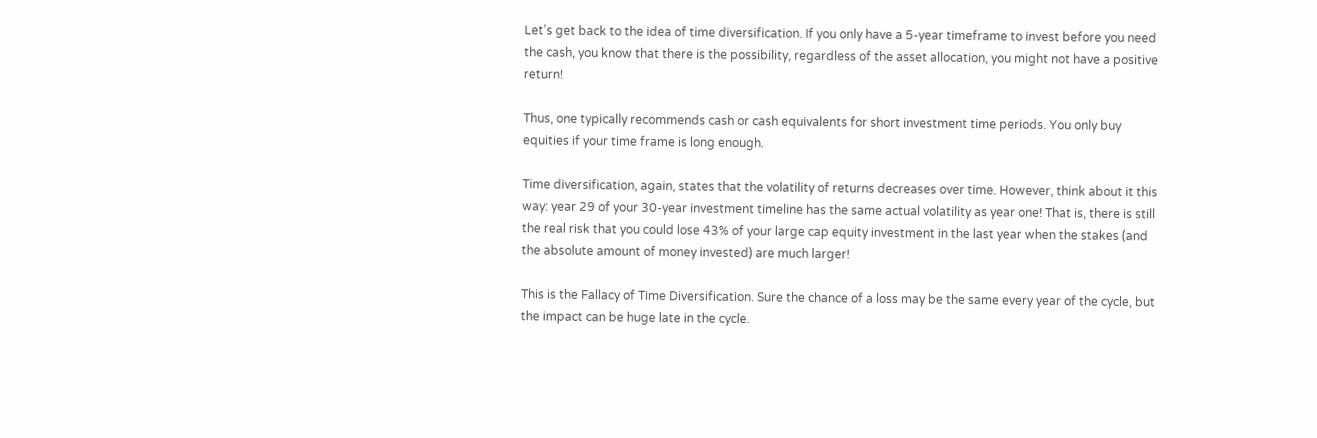Let’s get back to the idea of time diversification. If you only have a 5-year timeframe to invest before you need the cash, you know that there is the possibility, regardless of the asset allocation, you might not have a positive return!

Thus, one typically recommends cash or cash equivalents for short investment time periods. You only buy equities if your time frame is long enough.

Time diversification, again, states that the volatility of returns decreases over time. However, think about it this way: year 29 of your 30-year investment timeline has the same actual volatility as year one! That is, there is still the real risk that you could lose 43% of your large cap equity investment in the last year when the stakes (and the absolute amount of money invested) are much larger!

This is the Fallacy of Time Diversification. Sure the chance of a loss may be the same every year of the cycle, but the impact can be huge late in the cycle.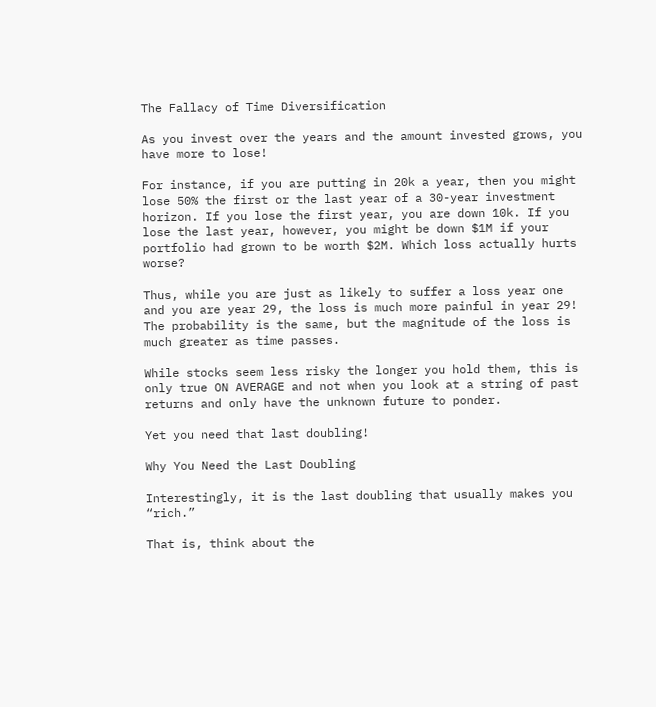The Fallacy of Time Diversification

As you invest over the years and the amount invested grows, you have more to lose!

For instance, if you are putting in 20k a year, then you might lose 50% the first or the last year of a 30-year investment horizon. If you lose the first year, you are down 10k. If you lose the last year, however, you might be down $1M if your portfolio had grown to be worth $2M. Which loss actually hurts worse?

Thus, while you are just as likely to suffer a loss year one and you are year 29, the loss is much more painful in year 29! The probability is the same, but the magnitude of the loss is much greater as time passes.

While stocks seem less risky the longer you hold them, this is only true ON AVERAGE and not when you look at a string of past returns and only have the unknown future to ponder.

Yet you need that last doubling!

Why You Need the Last Doubling

Interestingly, it is the last doubling that usually makes you “rich.”

That is, think about the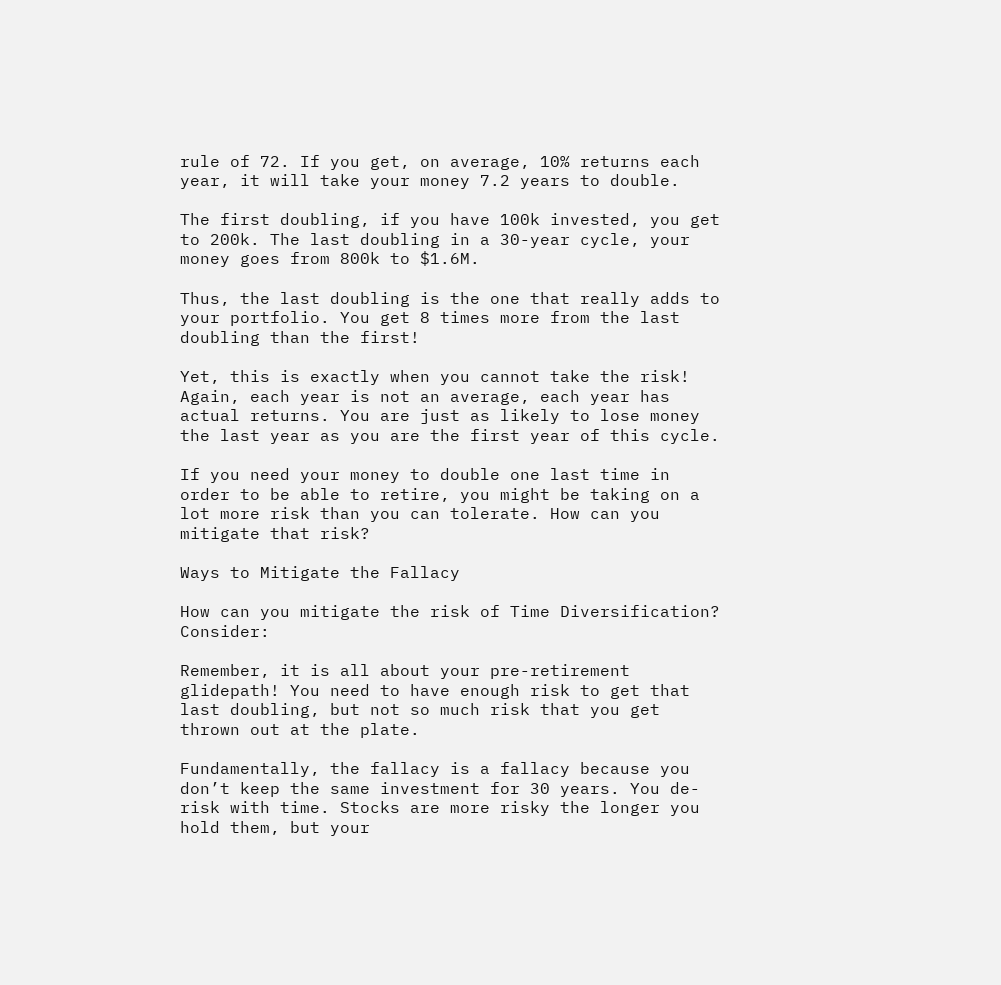rule of 72. If you get, on average, 10% returns each year, it will take your money 7.2 years to double.

The first doubling, if you have 100k invested, you get to 200k. The last doubling in a 30-year cycle, your money goes from 800k to $1.6M.

Thus, the last doubling is the one that really adds to your portfolio. You get 8 times more from the last doubling than the first!

Yet, this is exactly when you cannot take the risk! Again, each year is not an average, each year has actual returns. You are just as likely to lose money the last year as you are the first year of this cycle.

If you need your money to double one last time in order to be able to retire, you might be taking on a lot more risk than you can tolerate. How can you mitigate that risk?

Ways to Mitigate the Fallacy

How can you mitigate the risk of Time Diversification? Consider:

Remember, it is all about your pre-retirement glidepath! You need to have enough risk to get that last doubling, but not so much risk that you get thrown out at the plate.

Fundamentally, the fallacy is a fallacy because you don’t keep the same investment for 30 years. You de-risk with time. Stocks are more risky the longer you hold them, but your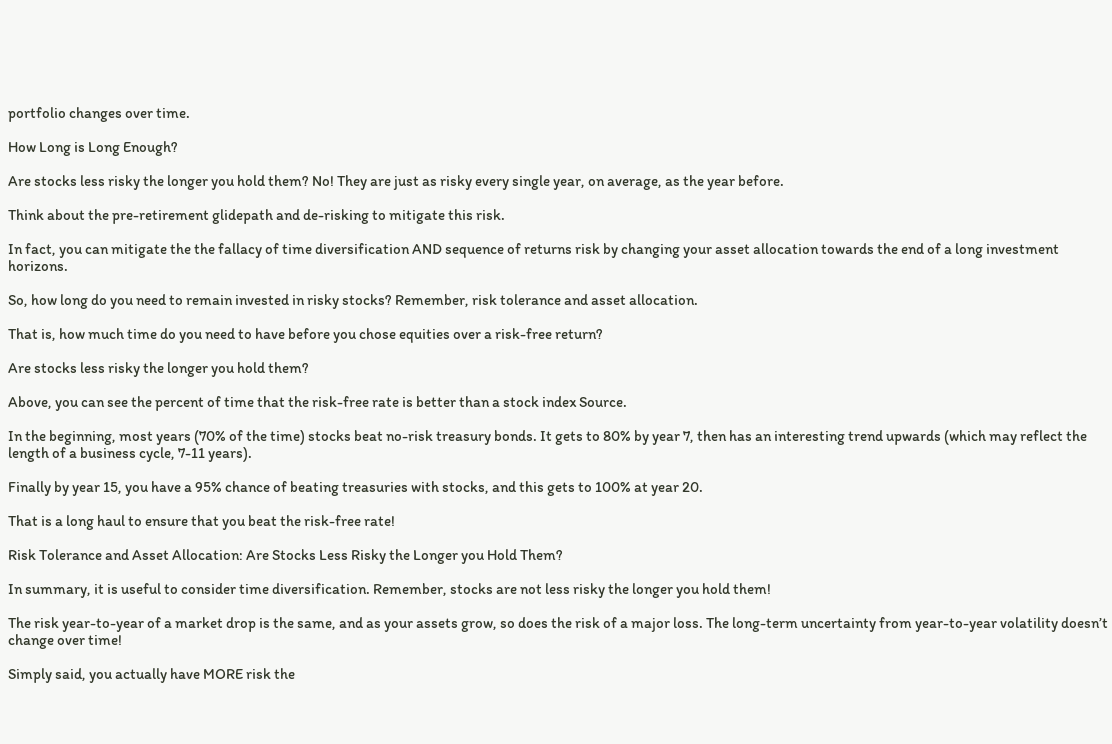portfolio changes over time.

How Long is Long Enough?

Are stocks less risky the longer you hold them? No! They are just as risky every single year, on average, as the year before.

Think about the pre-retirement glidepath and de-risking to mitigate this risk.

In fact, you can mitigate the the fallacy of time diversification AND sequence of returns risk by changing your asset allocation towards the end of a long investment horizons.

So, how long do you need to remain invested in risky stocks? Remember, risk tolerance and asset allocation.

That is, how much time do you need to have before you chose equities over a risk-free return?

Are stocks less risky the longer you hold them?

Above, you can see the percent of time that the risk-free rate is better than a stock index Source.

In the beginning, most years (70% of the time) stocks beat no-risk treasury bonds. It gets to 80% by year 7, then has an interesting trend upwards (which may reflect the length of a business cycle, 7-11 years).

Finally by year 15, you have a 95% chance of beating treasuries with stocks, and this gets to 100% at year 20.

That is a long haul to ensure that you beat the risk-free rate!

Risk Tolerance and Asset Allocation: Are Stocks Less Risky the Longer you Hold Them?

In summary, it is useful to consider time diversification. Remember, stocks are not less risky the longer you hold them!

The risk year-to-year of a market drop is the same, and as your assets grow, so does the risk of a major loss. The long-term uncertainty from year-to-year volatility doesn’t change over time!

Simply said, you actually have MORE risk the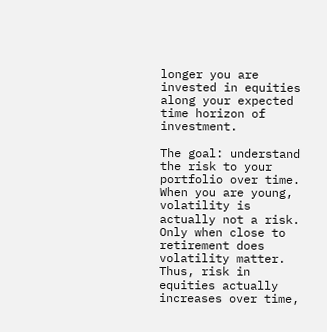longer you are invested in equities along your expected time horizon of investment.

The goal: understand the risk to your portfolio over time. When you are young, volatility is actually not a risk. Only when close to retirement does volatility matter.  Thus, risk in equities actually increases over time,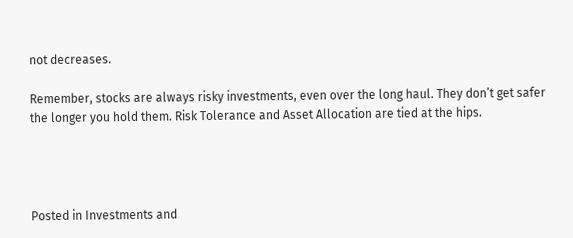not decreases.

Remember, stocks are always risky investments, even over the long haul. They don’t get safer the longer you hold them. Risk Tolerance and Asset Allocation are tied at the hips.




Posted in Investments and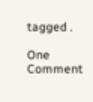tagged .

One Comment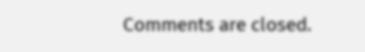Comments are closed.